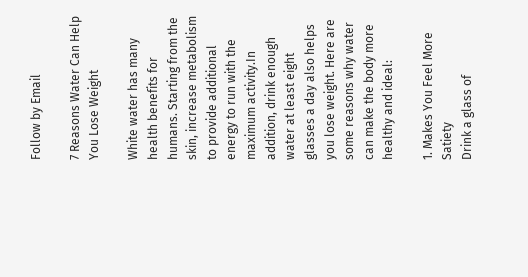Follow by Email

7 Reasons Water Can Help You Lose Weight

White water has many health benefits for humans. Starting from the skin, increase metabolism to provide additional energy to run with the maximum activity.In addition, drink enough water at least eight glasses a day also helps you lose weight. Here are some reasons why water can make the body more healthy and ideal:

1. Makes You Feel More Satiety
Drink a glass of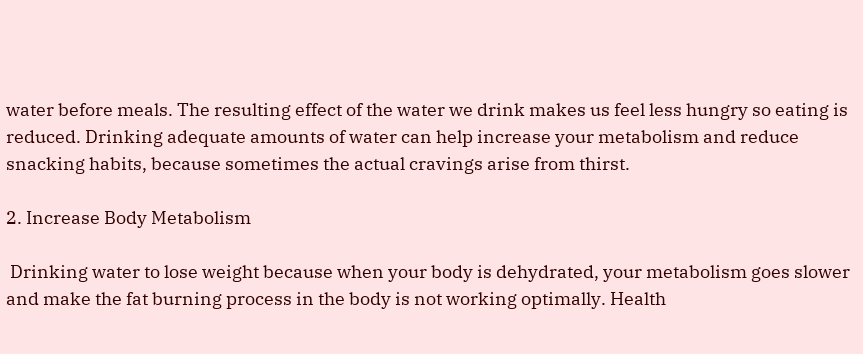water before meals. The resulting effect of the water we drink makes us feel less hungry so eating is reduced. Drinking adequate amounts of water can help increase your metabolism and reduce snacking habits, because sometimes the actual cravings arise from thirst.

2. Increase Body Metabolism

 Drinking water to lose weight because when your body is dehydrated, your metabolism goes slower and make the fat burning process in the body is not working optimally. Health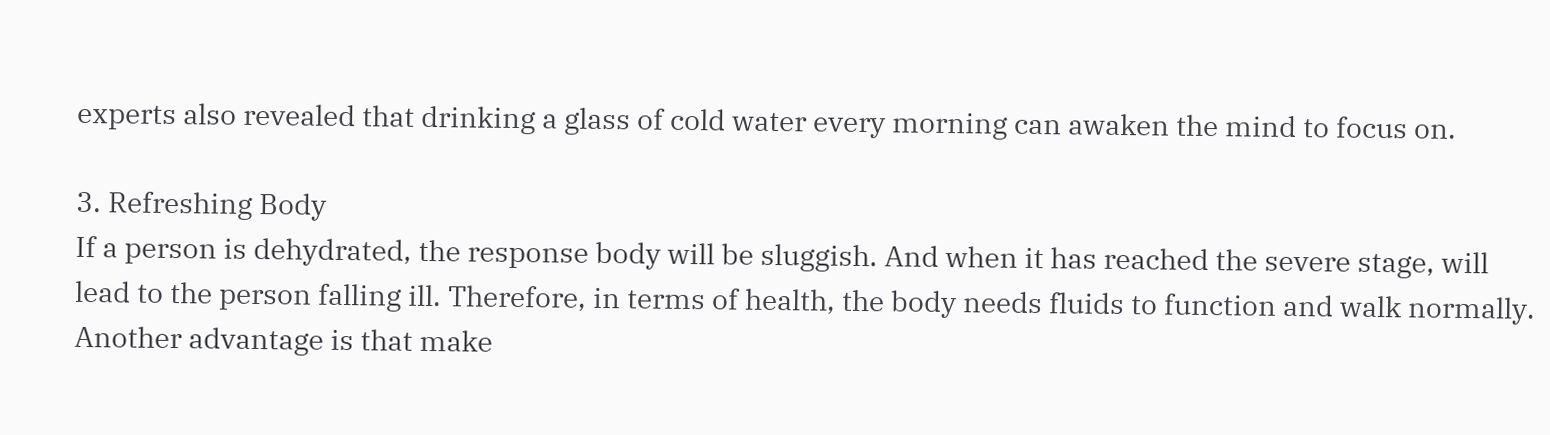experts also revealed that drinking a glass of cold water every morning can awaken the mind to focus on.

3. Refreshing Body
If a person is dehydrated, the response body will be sluggish. And when it has reached the severe stage, will lead to the person falling ill. Therefore, in terms of health, the body needs fluids to function and walk normally. Another advantage is that make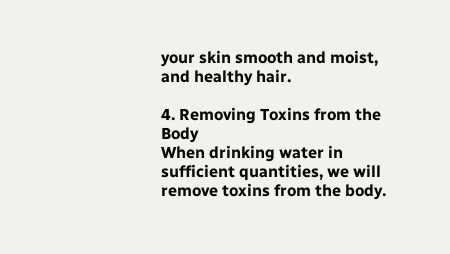your skin smooth and moist, and healthy hair.

4. Removing Toxins from the Body
When drinking water in sufficient quantities, we will remove toxins from the body.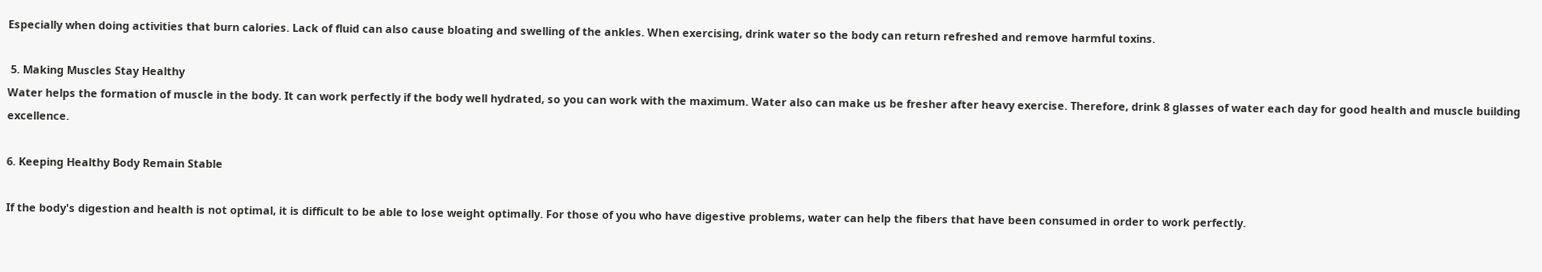Especially when doing activities that burn calories. Lack of fluid can also cause bloating and swelling of the ankles. When exercising, drink water so the body can return refreshed and remove harmful toxins.

 5. Making Muscles Stay Healthy
Water helps the formation of muscle in the body. It can work perfectly if the body well hydrated, so you can work with the maximum. Water also can make us be fresher after heavy exercise. Therefore, drink 8 glasses of water each day for good health and muscle building excellence.

6. Keeping Healthy Body Remain Stable

If the body's digestion and health is not optimal, it is difficult to be able to lose weight optimally. For those of you who have digestive problems, water can help the fibers that have been consumed in order to work perfectly.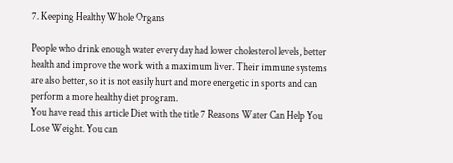7. Keeping Healthy Whole Organs

People who drink enough water every day had lower cholesterol levels, better health and improve the work with a maximum liver. Their immune systems are also better, so it is not easily hurt and more energetic in sports and can perform a more healthy diet program.
You have read this article Diet with the title 7 Reasons Water Can Help You Lose Weight. You can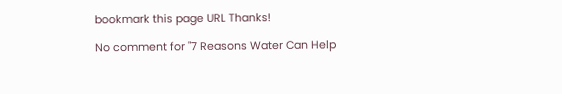bookmark this page URL Thanks!

No comment for "7 Reasons Water Can Help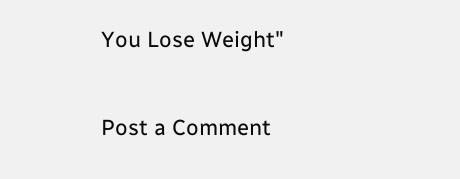You Lose Weight"

Post a Comment